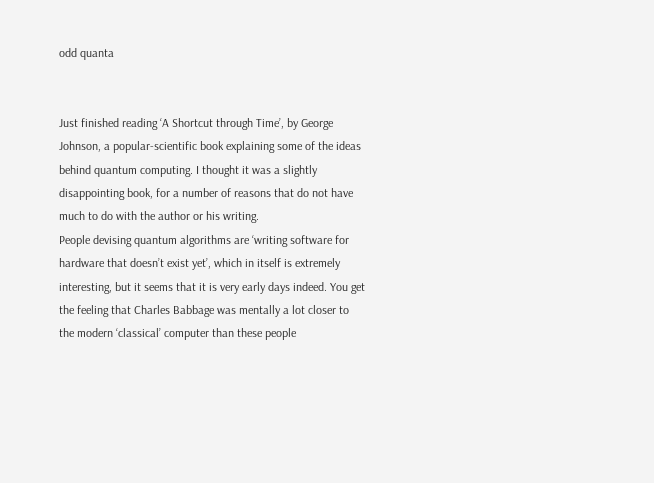odd quanta


Just finished reading ‘A Shortcut through Time’, by George Johnson, a popular-scientific book explaining some of the ideas behind quantum computing. I thought it was a slightly disappointing book, for a number of reasons that do not have much to do with the author or his writing.
People devising quantum algorithms are ‘writing software for hardware that doesn’t exist yet’, which in itself is extremely interesting, but it seems that it is very early days indeed. You get the feeling that Charles Babbage was mentally a lot closer to the modern ‘classical’ computer than these people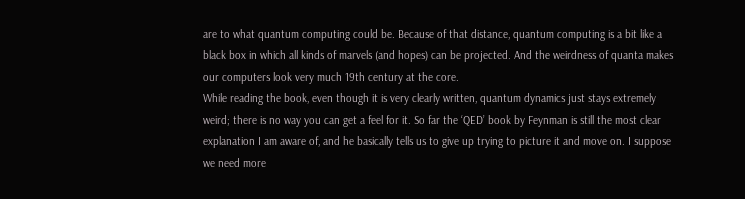are to what quantum computing could be. Because of that distance, quantum computing is a bit like a black box in which all kinds of marvels (and hopes) can be projected. And the weirdness of quanta makes our computers look very much 19th century at the core.
While reading the book, even though it is very clearly written, quantum dynamics just stays extremely weird; there is no way you can get a feel for it. So far the ‘QED’ book by Feynman is still the most clear explanation I am aware of, and he basically tells us to give up trying to picture it and move on. I suppose we need more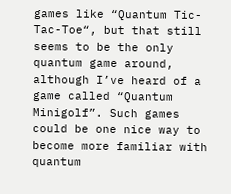games like “Quantum Tic-Tac-Toe“, but that still seems to be the only quantum game around, although I’ve heard of a game called “Quantum Minigolf”. Such games could be one nice way to become more familiar with quantum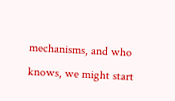mechanisms, and who knows, we might start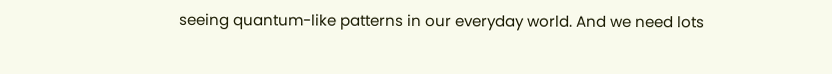seeing quantum-like patterns in our everyday world. And we need lots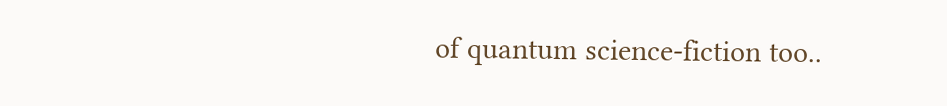of quantum science-fiction too..